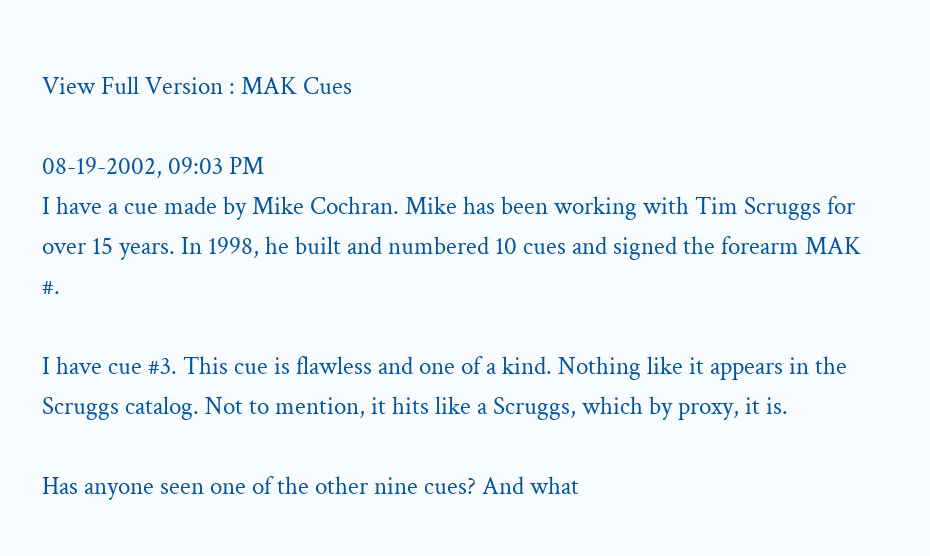View Full Version : MAK Cues

08-19-2002, 09:03 PM
I have a cue made by Mike Cochran. Mike has been working with Tim Scruggs for over 15 years. In 1998, he built and numbered 10 cues and signed the forearm MAK #.

I have cue #3. This cue is flawless and one of a kind. Nothing like it appears in the Scruggs catalog. Not to mention, it hits like a Scruggs, which by proxy, it is.

Has anyone seen one of the other nine cues? And what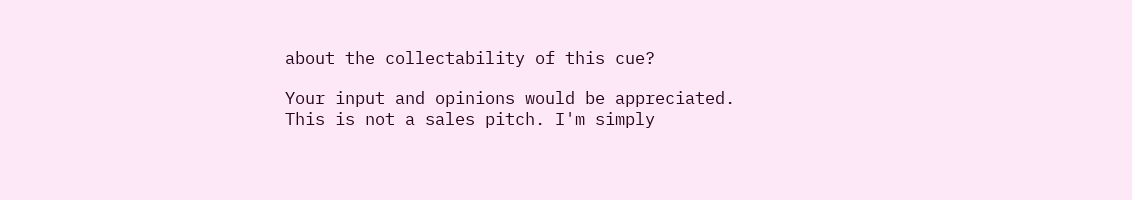about the collectability of this cue?

Your input and opinions would be appreciated. This is not a sales pitch. I'm simply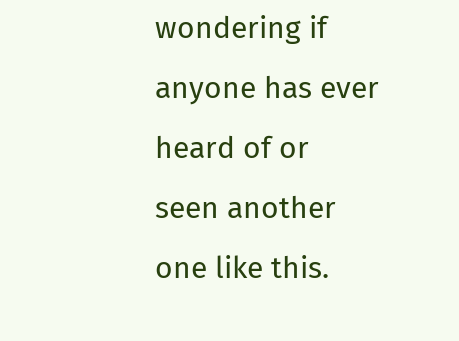wondering if anyone has ever heard of or seen another one like this.